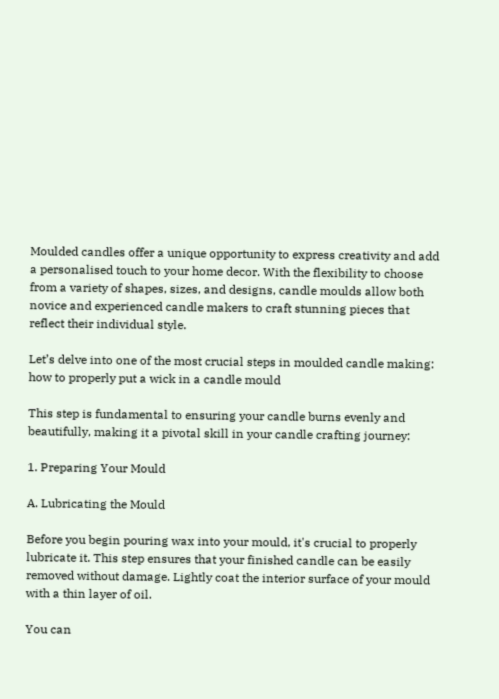Moulded candles offer a unique opportunity to express creativity and add a personalised touch to your home decor. With the flexibility to choose from a variety of shapes, sizes, and designs, candle moulds allow both novice and experienced candle makers to craft stunning pieces that reflect their individual style.

Let’s delve into one of the most crucial steps in moulded candle making: how to properly put a wick in a candle mould

This step is fundamental to ensuring your candle burns evenly and beautifully, making it a pivotal skill in your candle crafting journey:

1. Preparing Your Mould

A. Lubricating the Mould

Before you begin pouring wax into your mould, it's crucial to properly lubricate it. This step ensures that your finished candle can be easily removed without damage. Lightly coat the interior surface of your mould with a thin layer of oil.

You can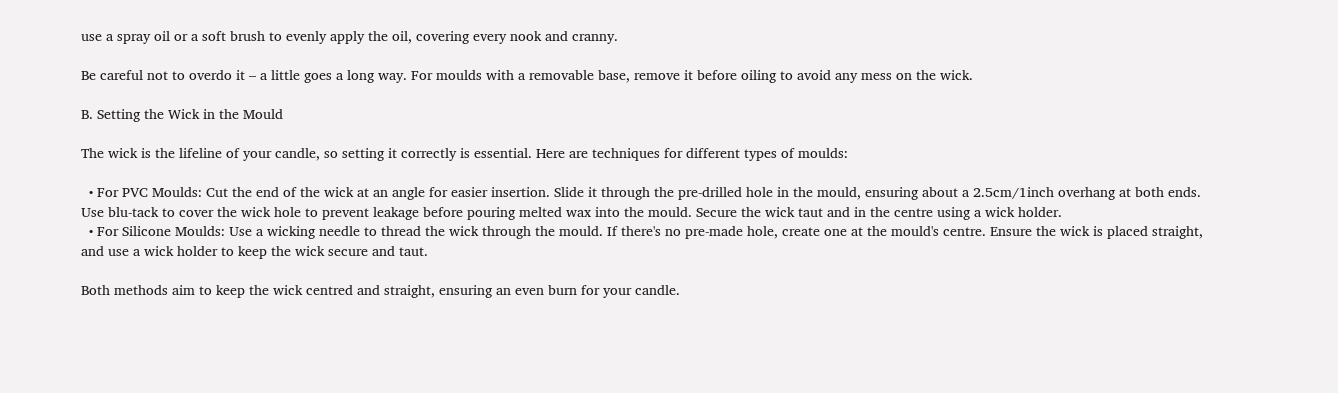use a spray oil or a soft brush to evenly apply the oil, covering every nook and cranny.

Be careful not to overdo it – a little goes a long way. For moulds with a removable base, remove it before oiling to avoid any mess on the wick.

B. Setting the Wick in the Mould

The wick is the lifeline of your candle, so setting it correctly is essential. Here are techniques for different types of moulds:

  • For PVC Moulds: Cut the end of the wick at an angle for easier insertion. Slide it through the pre-drilled hole in the mould, ensuring about a 2.5cm/1inch overhang at both ends. Use blu-tack to cover the wick hole to prevent leakage before pouring melted wax into the mould. Secure the wick taut and in the centre using a wick holder.
  • For Silicone Moulds: Use a wicking needle to thread the wick through the mould. If there's no pre-made hole, create one at the mould's centre. Ensure the wick is placed straight, and use a wick holder to keep the wick secure and taut.

Both methods aim to keep the wick centred and straight, ensuring an even burn for your candle.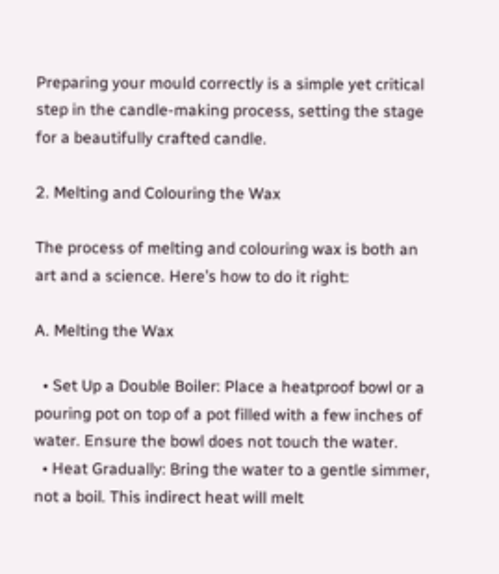Preparing your mould correctly is a simple yet critical step in the candle-making process, setting the stage for a beautifully crafted candle.

2. Melting and Colouring the Wax

The process of melting and colouring wax is both an art and a science. Here’s how to do it right:

A. Melting the Wax

  • Set Up a Double Boiler: Place a heatproof bowl or a pouring pot on top of a pot filled with a few inches of water. Ensure the bowl does not touch the water.
  • Heat Gradually: Bring the water to a gentle simmer, not a boil. This indirect heat will melt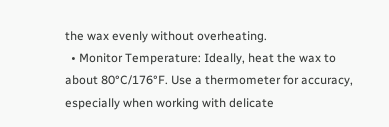the wax evenly without overheating.
  • Monitor Temperature: Ideally, heat the wax to about 80°C/176°F. Use a thermometer for accuracy, especially when working with delicate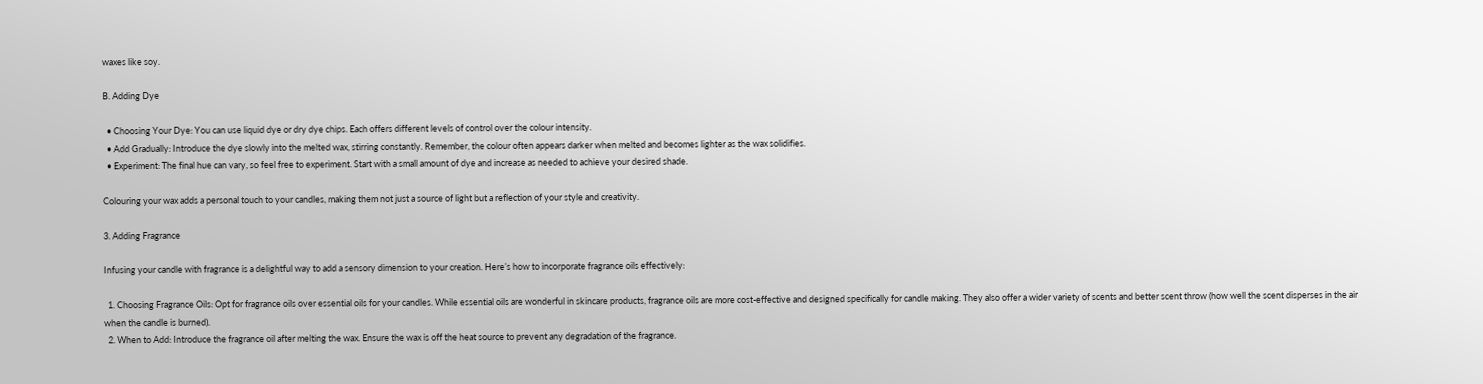waxes like soy.

B. Adding Dye

  • Choosing Your Dye: You can use liquid dye or dry dye chips. Each offers different levels of control over the colour intensity.
  • Add Gradually: Introduce the dye slowly into the melted wax, stirring constantly. Remember, the colour often appears darker when melted and becomes lighter as the wax solidifies.
  • Experiment: The final hue can vary, so feel free to experiment. Start with a small amount of dye and increase as needed to achieve your desired shade.

Colouring your wax adds a personal touch to your candles, making them not just a source of light but a reflection of your style and creativity.

3. Adding Fragrance

Infusing your candle with fragrance is a delightful way to add a sensory dimension to your creation. Here’s how to incorporate fragrance oils effectively:

  1. Choosing Fragrance Oils: Opt for fragrance oils over essential oils for your candles. While essential oils are wonderful in skincare products, fragrance oils are more cost-effective and designed specifically for candle making. They also offer a wider variety of scents and better scent throw (how well the scent disperses in the air when the candle is burned).
  2. When to Add: Introduce the fragrance oil after melting the wax. Ensure the wax is off the heat source to prevent any degradation of the fragrance.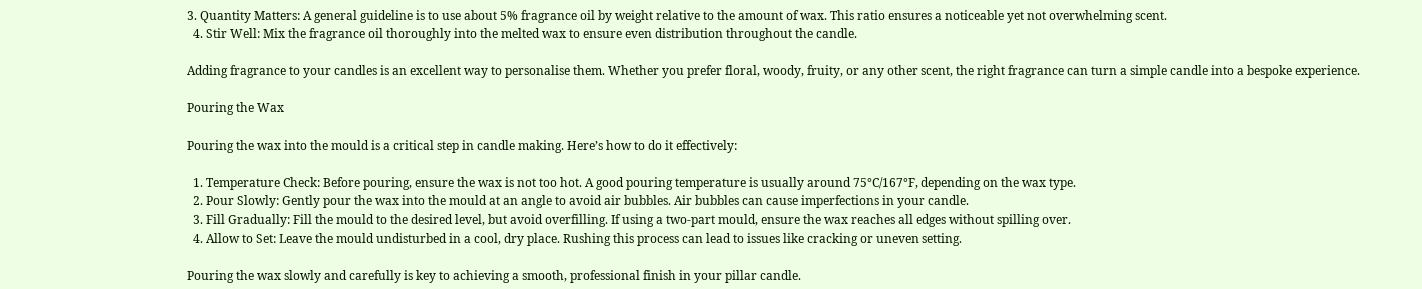3. Quantity Matters: A general guideline is to use about 5% fragrance oil by weight relative to the amount of wax. This ratio ensures a noticeable yet not overwhelming scent.
  4. Stir Well: Mix the fragrance oil thoroughly into the melted wax to ensure even distribution throughout the candle.

Adding fragrance to your candles is an excellent way to personalise them. Whether you prefer floral, woody, fruity, or any other scent, the right fragrance can turn a simple candle into a bespoke experience.

Pouring the Wax

Pouring the wax into the mould is a critical step in candle making. Here’s how to do it effectively:

  1. Temperature Check: Before pouring, ensure the wax is not too hot. A good pouring temperature is usually around 75°C/167°F, depending on the wax type.
  2. Pour Slowly: Gently pour the wax into the mould at an angle to avoid air bubbles. Air bubbles can cause imperfections in your candle.
  3. Fill Gradually: Fill the mould to the desired level, but avoid overfilling. If using a two-part mould, ensure the wax reaches all edges without spilling over.
  4. Allow to Set: Leave the mould undisturbed in a cool, dry place. Rushing this process can lead to issues like cracking or uneven setting.

Pouring the wax slowly and carefully is key to achieving a smooth, professional finish in your pillar candle.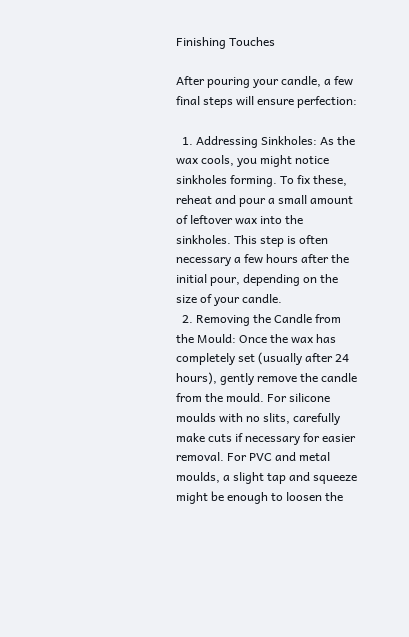Finishing Touches

After pouring your candle, a few final steps will ensure perfection:

  1. Addressing Sinkholes: As the wax cools, you might notice sinkholes forming. To fix these, reheat and pour a small amount of leftover wax into the sinkholes. This step is often necessary a few hours after the initial pour, depending on the size of your candle.
  2. Removing the Candle from the Mould: Once the wax has completely set (usually after 24 hours), gently remove the candle from the mould. For silicone moulds with no slits, carefully make cuts if necessary for easier removal. For PVC and metal moulds, a slight tap and squeeze might be enough to loosen the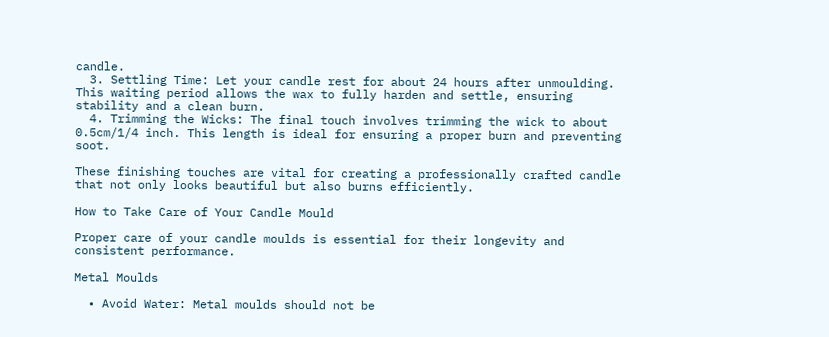candle.
  3. Settling Time: Let your candle rest for about 24 hours after unmoulding. This waiting period allows the wax to fully harden and settle, ensuring stability and a clean burn.
  4. Trimming the Wicks: The final touch involves trimming the wick to about 0.5cm/1/4 inch. This length is ideal for ensuring a proper burn and preventing soot.

These finishing touches are vital for creating a professionally crafted candle that not only looks beautiful but also burns efficiently.

How to Take Care of Your Candle Mould

Proper care of your candle moulds is essential for their longevity and consistent performance.

Metal Moulds

  • Avoid Water: Metal moulds should not be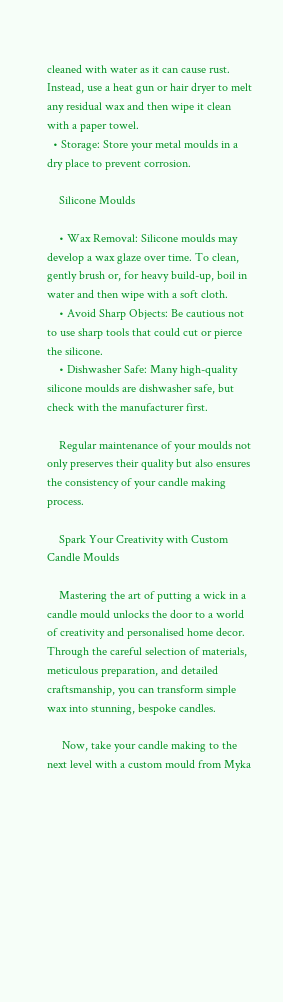cleaned with water as it can cause rust. Instead, use a heat gun or hair dryer to melt any residual wax and then wipe it clean with a paper towel.
  • Storage: Store your metal moulds in a dry place to prevent corrosion.

    Silicone Moulds

    • Wax Removal: Silicone moulds may develop a wax glaze over time. To clean, gently brush or, for heavy build-up, boil in water and then wipe with a soft cloth.
    • Avoid Sharp Objects: Be cautious not to use sharp tools that could cut or pierce the silicone.
    • Dishwasher Safe: Many high-quality silicone moulds are dishwasher safe, but check with the manufacturer first.

    Regular maintenance of your moulds not only preserves their quality but also ensures the consistency of your candle making process.

    Spark Your Creativity with Custom Candle Moulds

    Mastering the art of putting a wick in a candle mould unlocks the door to a world of creativity and personalised home decor. Through the careful selection of materials, meticulous preparation, and detailed craftsmanship, you can transform simple wax into stunning, bespoke candles.

     Now, take your candle making to the next level with a custom mould from Myka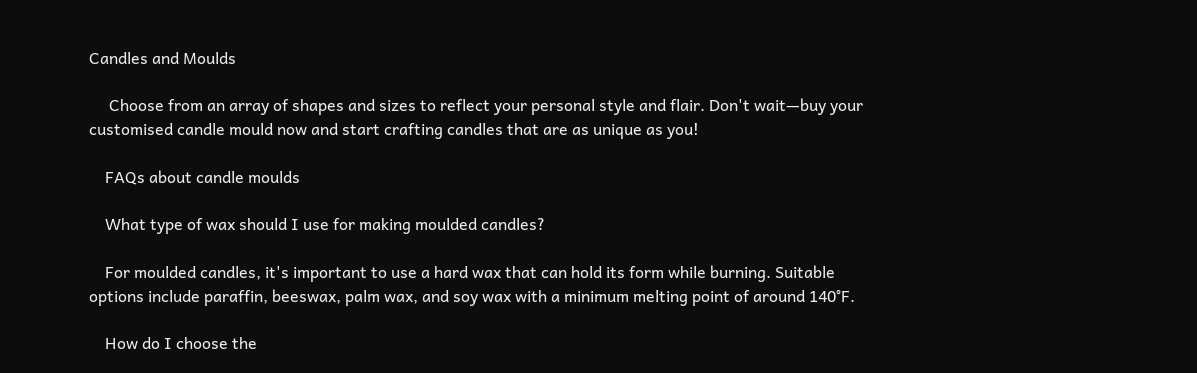Candles and Moulds

     Choose from an array of shapes and sizes to reflect your personal style and flair. Don't wait—buy your customised candle mould now and start crafting candles that are as unique as you!

    FAQs about candle moulds

    What type of wax should I use for making moulded candles?

    For moulded candles, it's important to use a hard wax that can hold its form while burning. Suitable options include paraffin, beeswax, palm wax, and soy wax with a minimum melting point of around 140°F.

    How do I choose the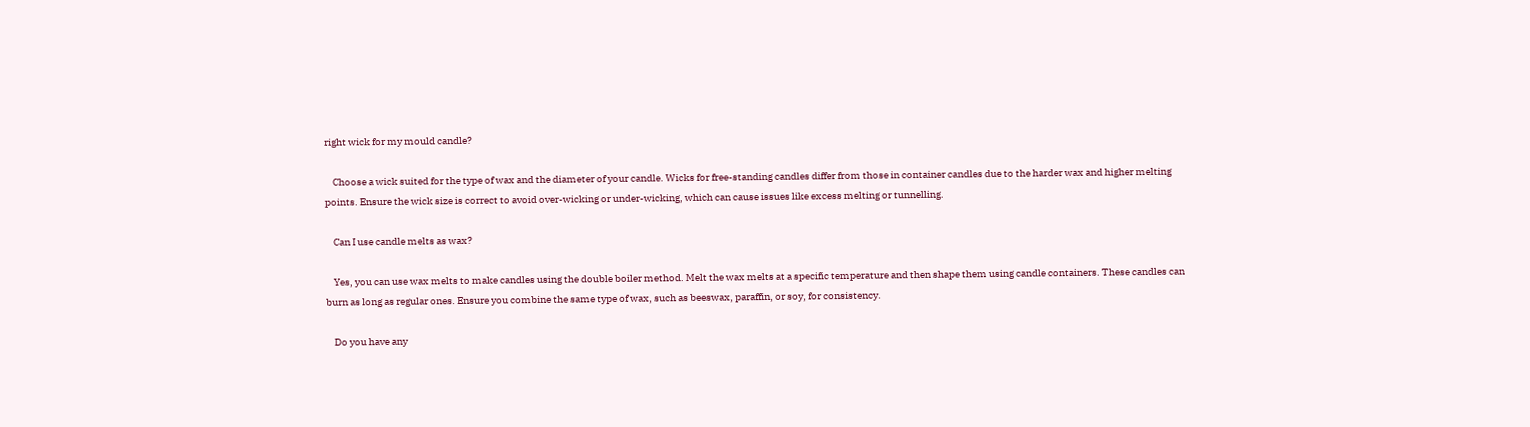right wick for my mould candle?

    Choose a wick suited for the type of wax and the diameter of your candle. Wicks for free-standing candles differ from those in container candles due to the harder wax and higher melting points. Ensure the wick size is correct to avoid over-wicking or under-wicking, which can cause issues like excess melting or tunnelling.

    Can I use candle melts as wax?

    Yes, you can use wax melts to make candles using the double boiler method. Melt the wax melts at a specific temperature and then shape them using candle containers. These candles can burn as long as regular ones. Ensure you combine the same type of wax, such as beeswax, paraffin, or soy, for consistency.

    Do you have any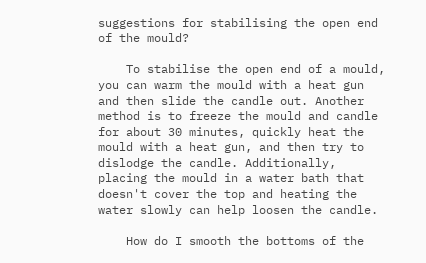suggestions for stabilising the open end of the mould?

    To stabilise the open end of a mould, you can warm the mould with a heat gun and then slide the candle out. Another method is to freeze the mould and candle for about 30 minutes, quickly heat the mould with a heat gun, and then try to dislodge the candle. Additionally, placing the mould in a water bath that doesn't cover the top and heating the water slowly can help loosen the candle.

    How do I smooth the bottoms of the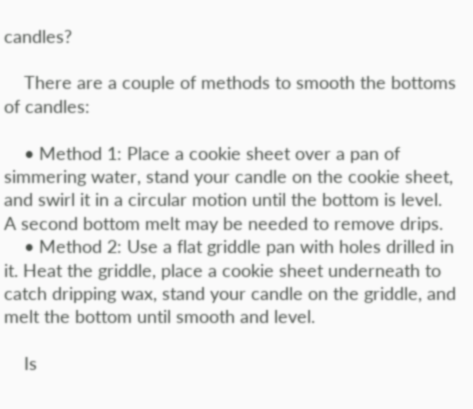candles?

    There are a couple of methods to smooth the bottoms of candles:

    • Method 1: Place a cookie sheet over a pan of simmering water, stand your candle on the cookie sheet, and swirl it in a circular motion until the bottom is level. A second bottom melt may be needed to remove drips.
    • Method 2: Use a flat griddle pan with holes drilled in it. Heat the griddle, place a cookie sheet underneath to catch dripping wax, stand your candle on the griddle, and melt the bottom until smooth and level.

    Is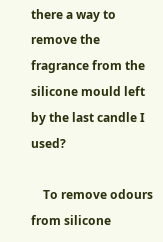there a way to remove the fragrance from the silicone mould left by the last candle I used?

    To remove odours from silicone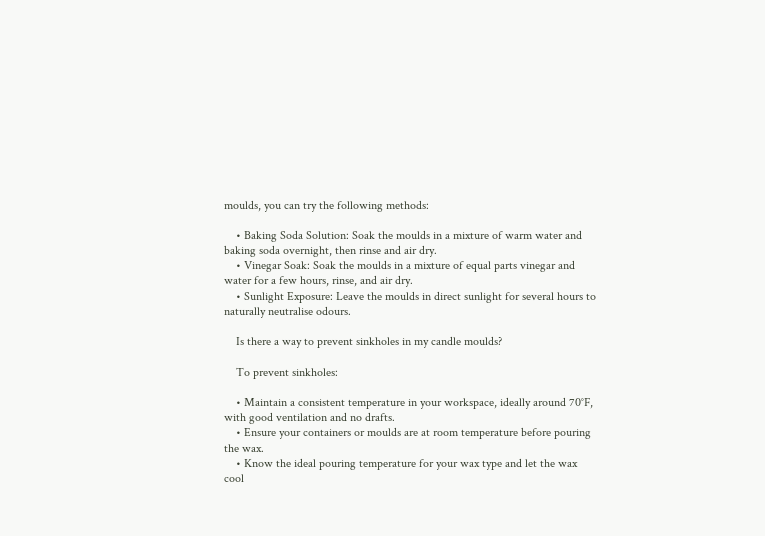moulds, you can try the following methods:

    • Baking Soda Solution: Soak the moulds in a mixture of warm water and baking soda overnight, then rinse and air dry.
    • Vinegar Soak: Soak the moulds in a mixture of equal parts vinegar and water for a few hours, rinse, and air dry.
    • Sunlight Exposure: Leave the moulds in direct sunlight for several hours to naturally neutralise odours.

    Is there a way to prevent sinkholes in my candle moulds?

    To prevent sinkholes:

    • Maintain a consistent temperature in your workspace, ideally around 70°F, with good ventilation and no drafts.
    • Ensure your containers or moulds are at room temperature before pouring the wax.
    • Know the ideal pouring temperature for your wax type and let the wax cool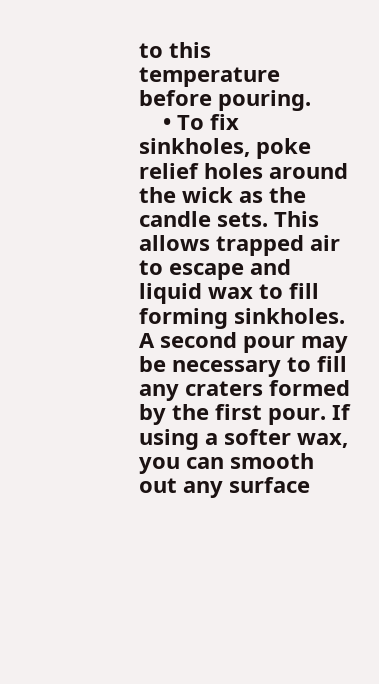to this temperature before pouring.
    • To fix sinkholes, poke relief holes around the wick as the candle sets. This allows trapped air to escape and liquid wax to fill forming sinkholes. A second pour may be necessary to fill any craters formed by the first pour. If using a softer wax, you can smooth out any surface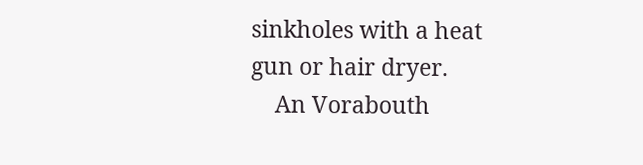sinkholes with a heat gun or hair dryer.
    An Vorabouth